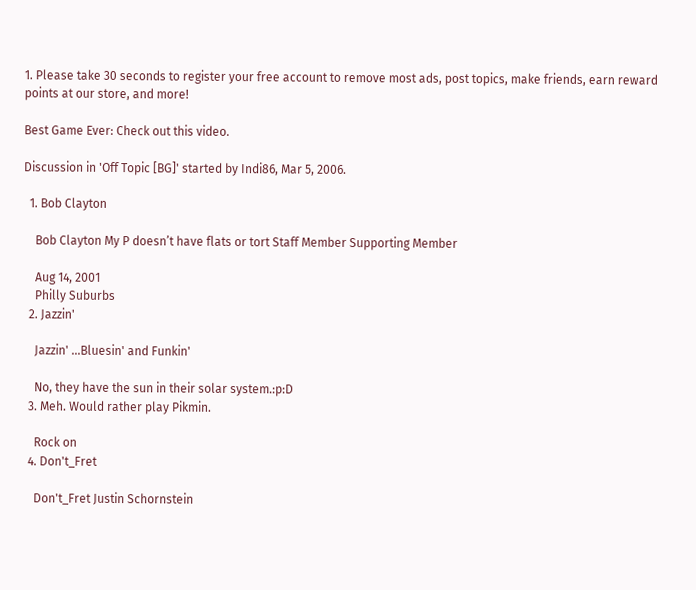1. Please take 30 seconds to register your free account to remove most ads, post topics, make friends, earn reward points at our store, and more!

Best Game Ever: Check out this video.

Discussion in 'Off Topic [BG]' started by Indi86, Mar 5, 2006.

  1. Bob Clayton

    Bob Clayton My P doesn’t have flats or tort Staff Member Supporting Member

    Aug 14, 2001
    Philly Suburbs
  2. Jazzin'

    Jazzin' ...Bluesin' and Funkin'

    No, they have the sun in their solar system.:p:D
  3. Meh. Would rather play Pikmin.

    Rock on
  4. Don't_Fret

    Don't_Fret Justin Schornstein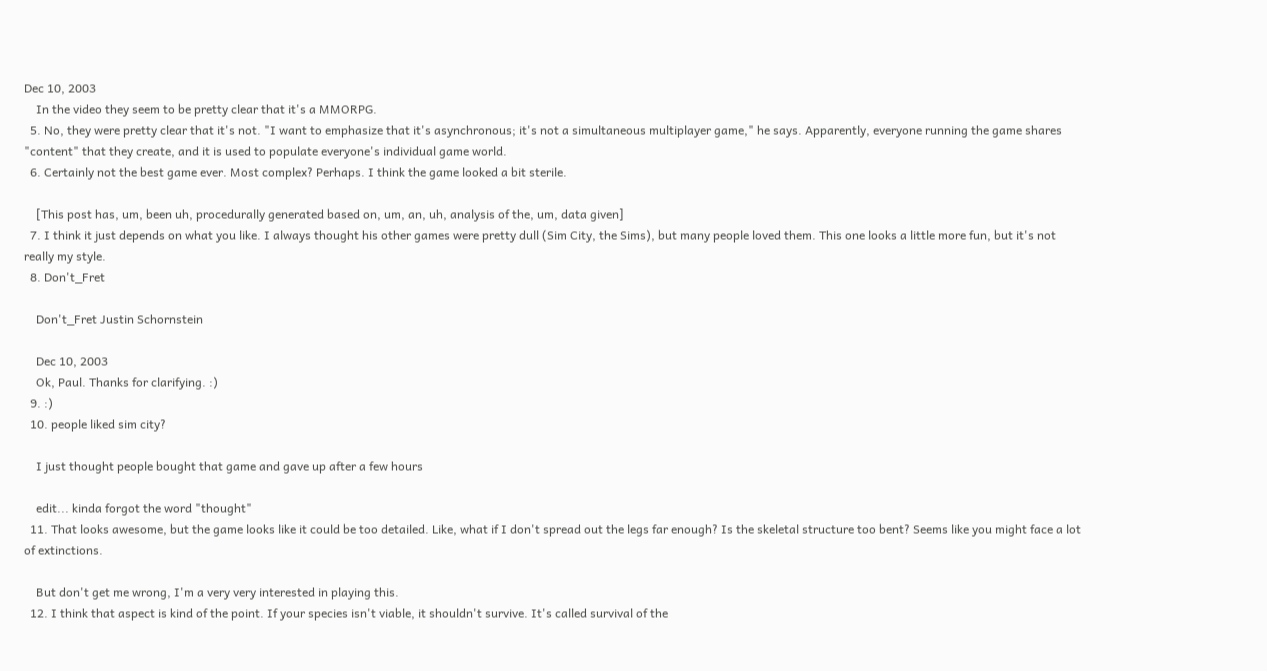Dec 10, 2003
    In the video they seem to be pretty clear that it's a MMORPG.
  5. No, they were pretty clear that it's not. "I want to emphasize that it's asynchronous; it's not a simultaneous multiplayer game," he says. Apparently, everyone running the game shares "content" that they create, and it is used to populate everyone's individual game world.
  6. Certainly not the best game ever. Most complex? Perhaps. I think the game looked a bit sterile.

    [This post has, um, been uh, procedurally generated based on, um, an, uh, analysis of the, um, data given]
  7. I think it just depends on what you like. I always thought his other games were pretty dull (Sim City, the Sims), but many people loved them. This one looks a little more fun, but it's not really my style.
  8. Don't_Fret

    Don't_Fret Justin Schornstein

    Dec 10, 2003
    Ok, Paul. Thanks for clarifying. :)
  9. :)
  10. people liked sim city?

    I just thought people bought that game and gave up after a few hours

    edit... kinda forgot the word "thought"
  11. That looks awesome, but the game looks like it could be too detailed. Like, what if I don't spread out the legs far enough? Is the skeletal structure too bent? Seems like you might face a lot of extinctions.

    But don't get me wrong, I'm a very very interested in playing this.
  12. I think that aspect is kind of the point. If your species isn't viable, it shouldn't survive. It's called survival of the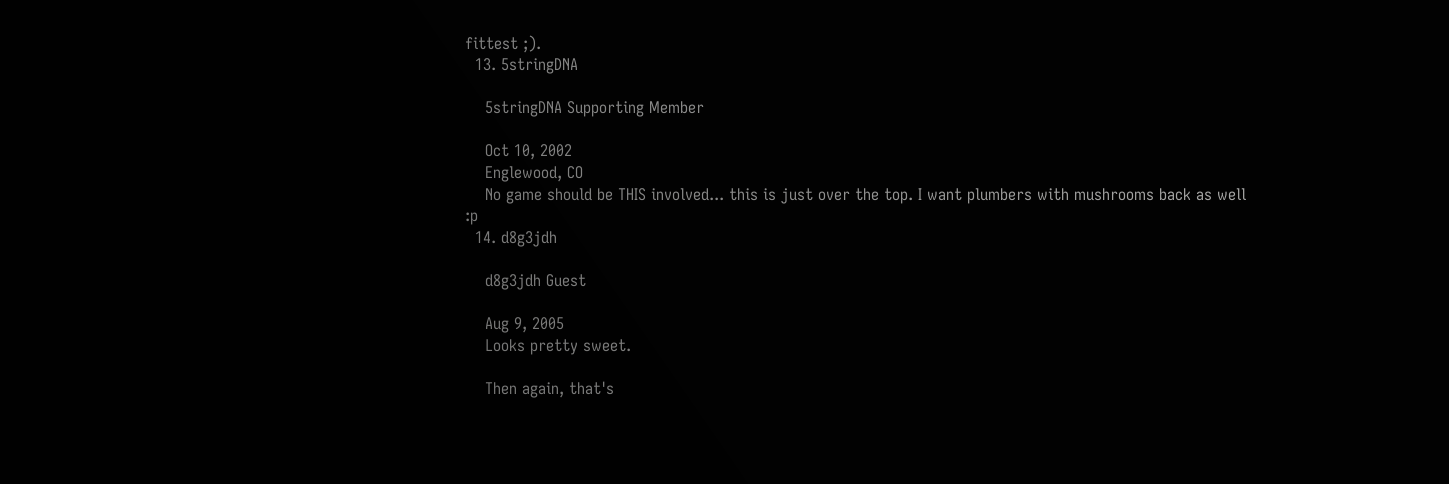fittest ;).
  13. 5stringDNA

    5stringDNA Supporting Member

    Oct 10, 2002
    Englewood, CO
    No game should be THIS involved... this is just over the top. I want plumbers with mushrooms back as well :p
  14. d8g3jdh

    d8g3jdh Guest

    Aug 9, 2005
    Looks pretty sweet.

    Then again, that's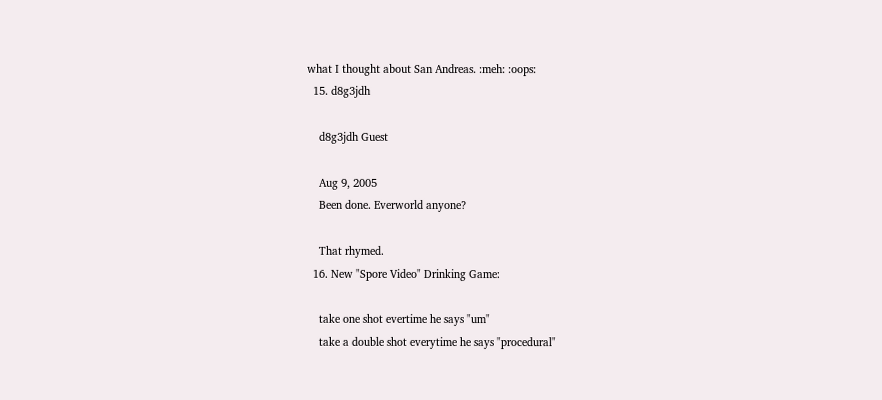what I thought about San Andreas. :meh: :oops:
  15. d8g3jdh

    d8g3jdh Guest

    Aug 9, 2005
    Been done. Everworld anyone?

    That rhymed.
  16. New "Spore Video" Drinking Game:

    take one shot evertime he says "um"
    take a double shot everytime he says "procedural"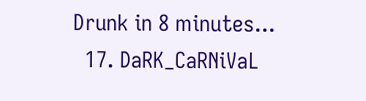Drunk in 8 minutes...
  17. DaRK_CaRNiVaL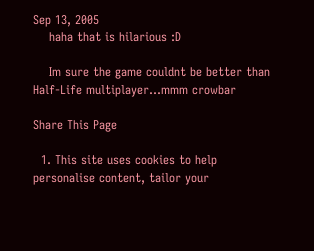Sep 13, 2005
    haha that is hilarious :D

    Im sure the game couldnt be better than Half-Life multiplayer...mmm crowbar

Share This Page

  1. This site uses cookies to help personalise content, tailor your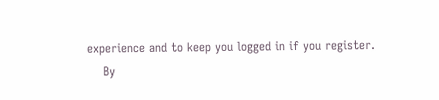experience and to keep you logged in if you register.
    By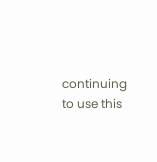continuing to use this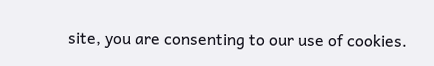site, you are consenting to our use of cookies.